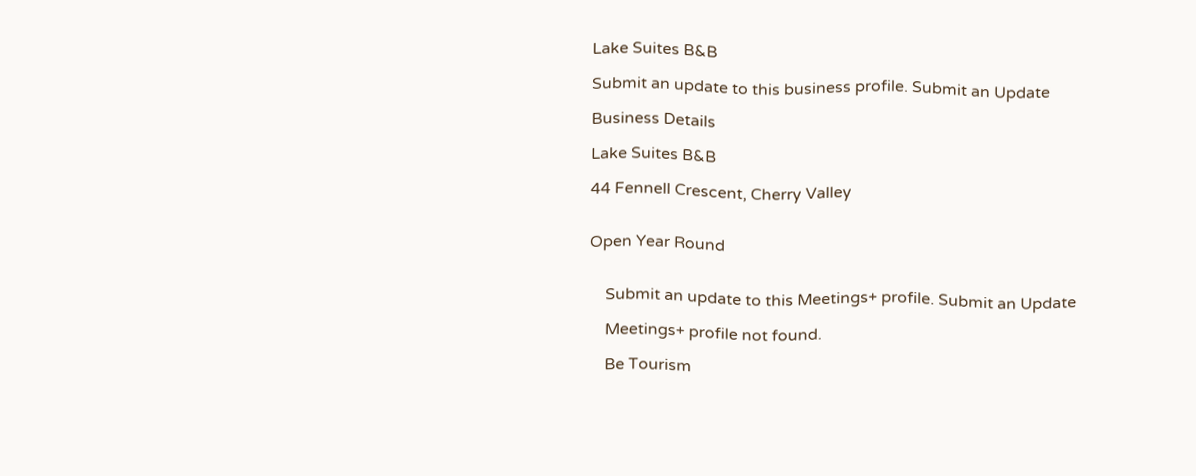Lake Suites B&B

Submit an update to this business profile. Submit an Update

Business Details

Lake Suites B&B

44 Fennell Crescent, Cherry Valley


Open Year Round


    Submit an update to this Meetings+ profile. Submit an Update

    Meetings+ profile not found.

    Be Tourism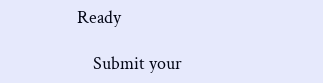Ready

    Submit your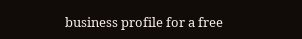business profile for a free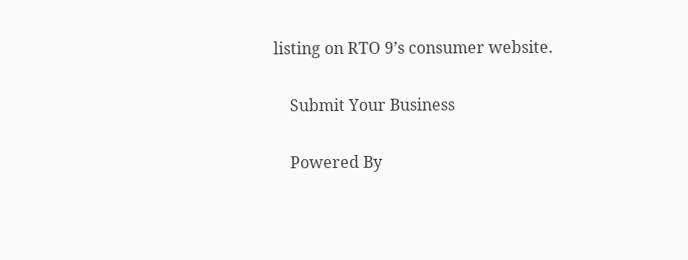listing on RTO 9’s consumer website.

    Submit Your Business

    Powered By